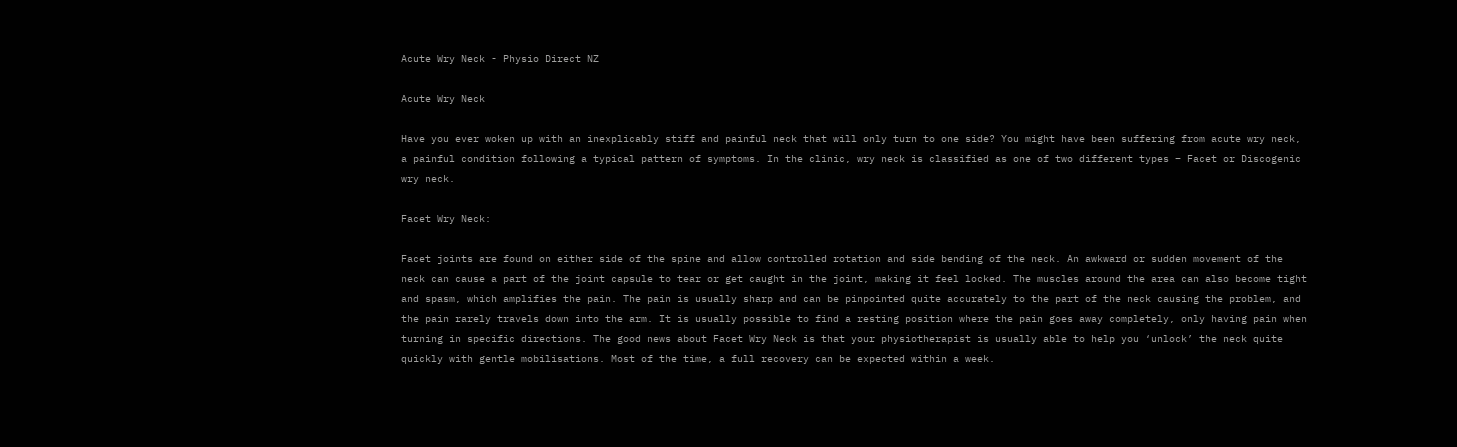Acute Wry Neck - Physio Direct NZ

Acute Wry Neck

Have you ever woken up with an inexplicably stiff and painful neck that will only turn to one side? You might have been suffering from acute wry neck, a painful condition following a typical pattern of symptoms. In the clinic, wry neck is classified as one of two different types – Facet or Discogenic wry neck.

Facet Wry Neck:

Facet joints are found on either side of the spine and allow controlled rotation and side bending of the neck. An awkward or sudden movement of the neck can cause a part of the joint capsule to tear or get caught in the joint, making it feel locked. The muscles around the area can also become tight and spasm, which amplifies the pain. The pain is usually sharp and can be pinpointed quite accurately to the part of the neck causing the problem, and the pain rarely travels down into the arm. It is usually possible to find a resting position where the pain goes away completely, only having pain when turning in specific directions. The good news about Facet Wry Neck is that your physiotherapist is usually able to help you ‘unlock’ the neck quite quickly with gentle mobilisations. Most of the time, a full recovery can be expected within a week.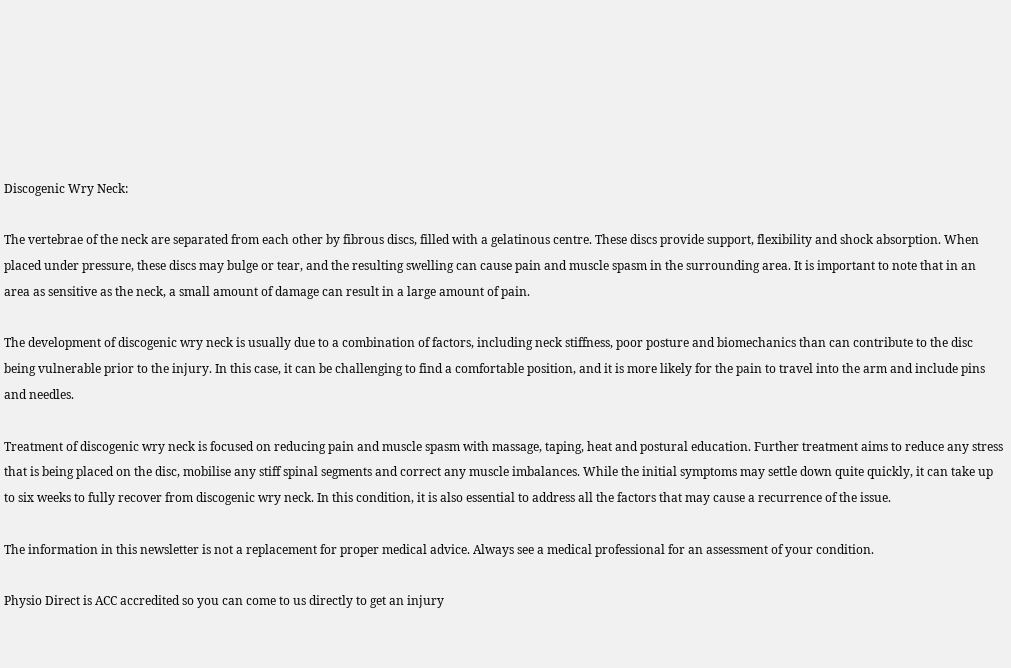Discogenic Wry Neck:

The vertebrae of the neck are separated from each other by fibrous discs, filled with a gelatinous centre. These discs provide support, flexibility and shock absorption. When placed under pressure, these discs may bulge or tear, and the resulting swelling can cause pain and muscle spasm in the surrounding area. It is important to note that in an area as sensitive as the neck, a small amount of damage can result in a large amount of pain.

The development of discogenic wry neck is usually due to a combination of factors, including neck stiffness, poor posture and biomechanics than can contribute to the disc being vulnerable prior to the injury. In this case, it can be challenging to find a comfortable position, and it is more likely for the pain to travel into the arm and include pins and needles.

Treatment of discogenic wry neck is focused on reducing pain and muscle spasm with massage, taping, heat and postural education. Further treatment aims to reduce any stress that is being placed on the disc, mobilise any stiff spinal segments and correct any muscle imbalances. While the initial symptoms may settle down quite quickly, it can take up to six weeks to fully recover from discogenic wry neck. In this condition, it is also essential to address all the factors that may cause a recurrence of the issue.

The information in this newsletter is not a replacement for proper medical advice. Always see a medical professional for an assessment of your condition.

Physio Direct is ACC accredited so you can come to us directly to get an injury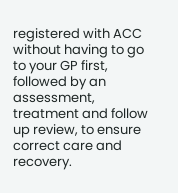registered with ACC without having to go to your GP first, followed by an assessment, treatment and follow up review, to ensure correct care and recovery.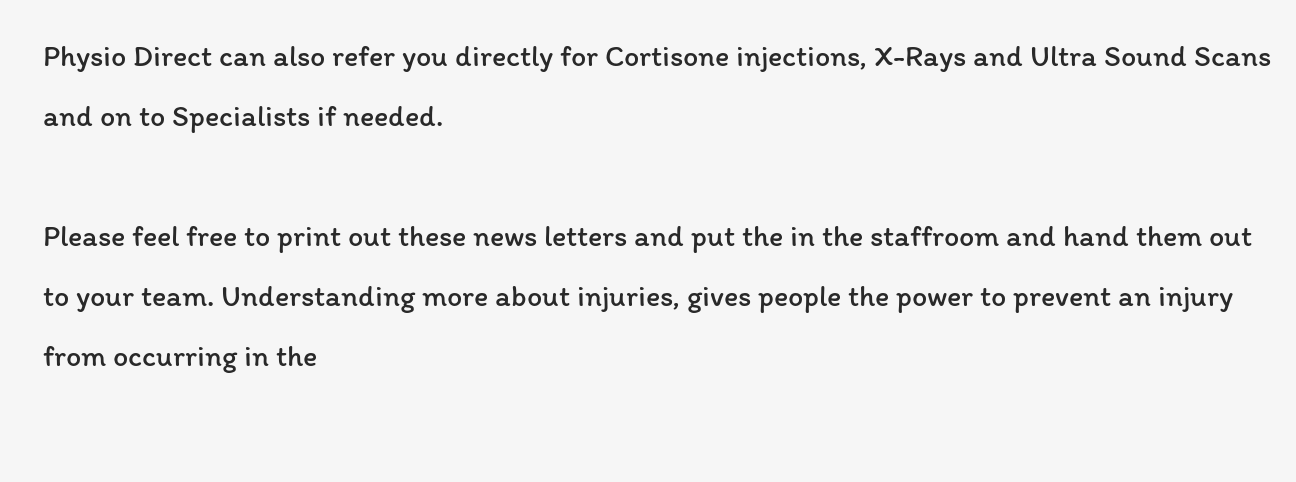Physio Direct can also refer you directly for Cortisone injections, X-Rays and Ultra Sound Scans and on to Specialists if needed.

Please feel free to print out these news letters and put the in the staffroom and hand them out to your team. Understanding more about injuries, gives people the power to prevent an injury from occurring in the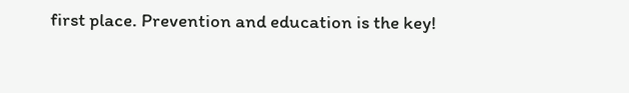first place. Prevention and education is the key!